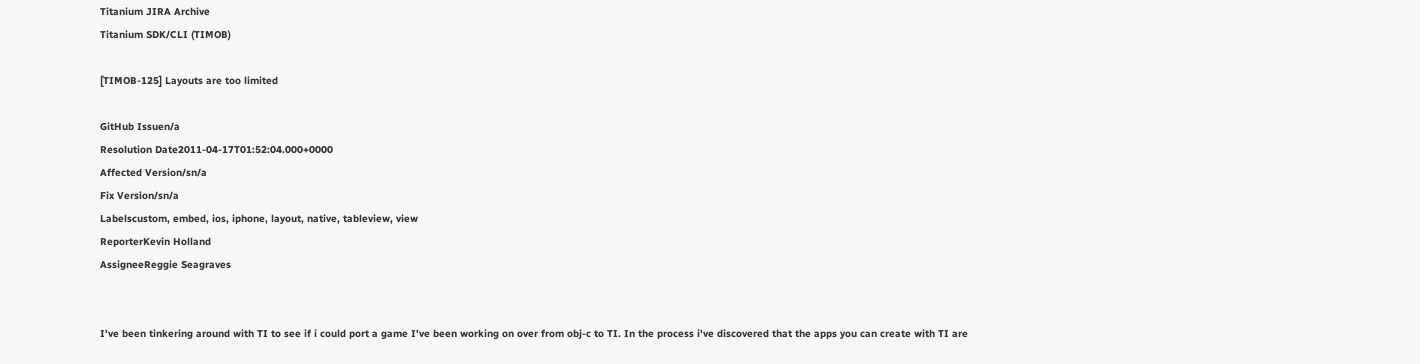Titanium JIRA Archive
Titanium SDK/CLI (TIMOB)

[TIMOB-125] Layouts are too limited

GitHub Issuen/a
Resolution Date2011-04-17T01:52:04.000+0000
Affected Version/sn/a
Fix Version/sn/a
Labelscustom, embed, ios, iphone, layout, native, tableview, view
ReporterKevin Holland
AssigneeReggie Seagraves


I've been tinkering around with TI to see if i could port a game I've been working on over from obj-c to TI. In the process i've discovered that the apps you can create with TI are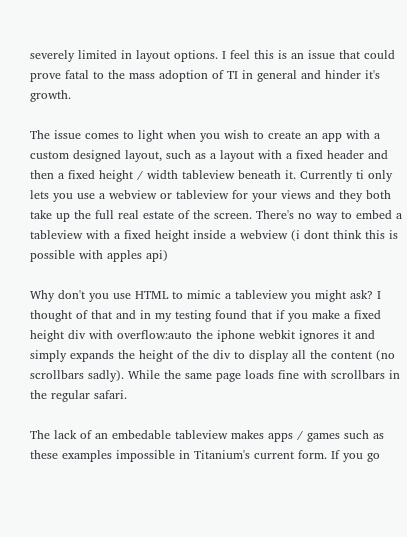severely limited in layout options. I feel this is an issue that could prove fatal to the mass adoption of TI in general and hinder it's growth.

The issue comes to light when you wish to create an app with a custom designed layout, such as a layout with a fixed header and then a fixed height / width tableview beneath it. Currently ti only lets you use a webview or tableview for your views and they both take up the full real estate of the screen. There's no way to embed a tableview with a fixed height inside a webview (i dont think this is possible with apples api)

Why don't you use HTML to mimic a tableview you might ask? I thought of that and in my testing found that if you make a fixed height div with overflow:auto the iphone webkit ignores it and simply expands the height of the div to display all the content (no scrollbars sadly). While the same page loads fine with scrollbars in the regular safari.

The lack of an embedable tableview makes apps / games such as these examples impossible in Titanium's current form. If you go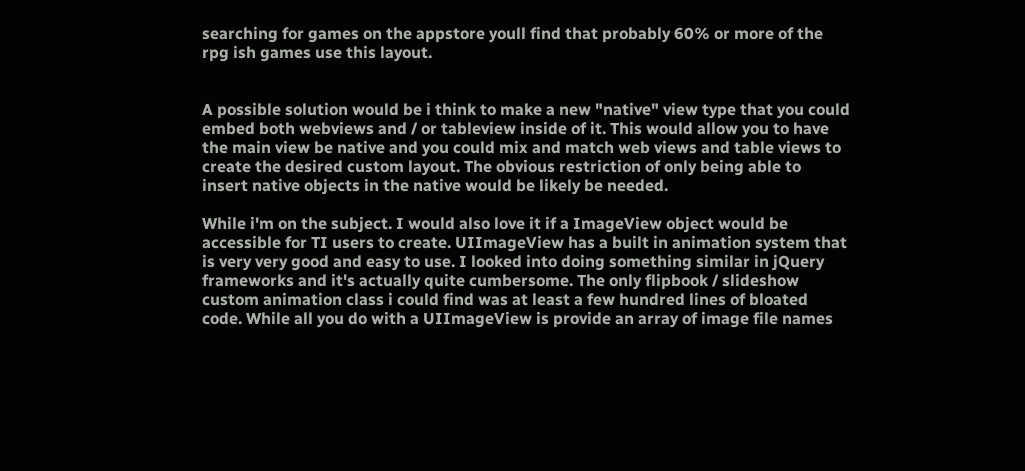searching for games on the appstore youll find that probably 60% or more of the rpg ish games use this layout.


A possible solution would be i think to make a new "native" view type that you could embed both webviews and / or tableview inside of it. This would allow you to have the main view be native and you could mix and match web views and table views to create the desired custom layout. The obvious restriction of only being able to insert native objects in the native would be likely be needed.

While i'm on the subject. I would also love it if a ImageView object would be accessible for TI users to create. UIImageView has a built in animation system that is very very good and easy to use. I looked into doing something similar in jQuery frameworks and it's actually quite cumbersome. The only flipbook / slideshow custom animation class i could find was at least a few hundred lines of bloated code. While all you do with a UIImageView is provide an array of image file names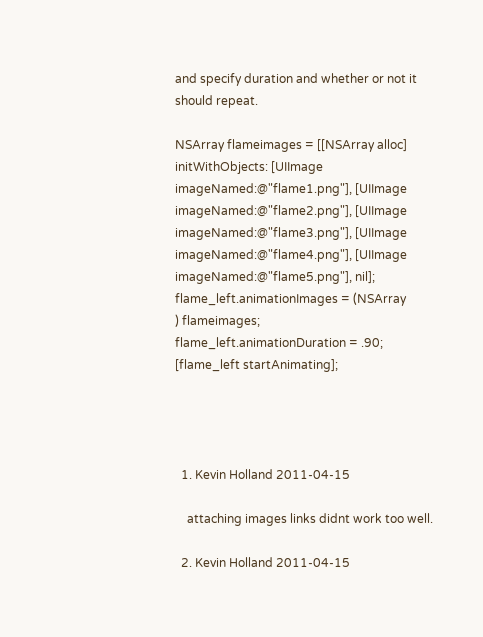and specify duration and whether or not it should repeat.

NSArray flameimages = [[NSArray alloc] initWithObjects: [UIImage imageNamed:@"flame1.png"], [UIImage imageNamed:@"flame2.png"], [UIImage imageNamed:@"flame3.png"], [UIImage imageNamed:@"flame4.png"], [UIImage imageNamed:@"flame5.png"], nil];
flame_left.animationImages = (NSArray
) flameimages;
flame_left.animationDuration = .90;
[flame_left startAnimating];




  1. Kevin Holland 2011-04-15

    attaching images links didnt work too well.

  2. Kevin Holland 2011-04-15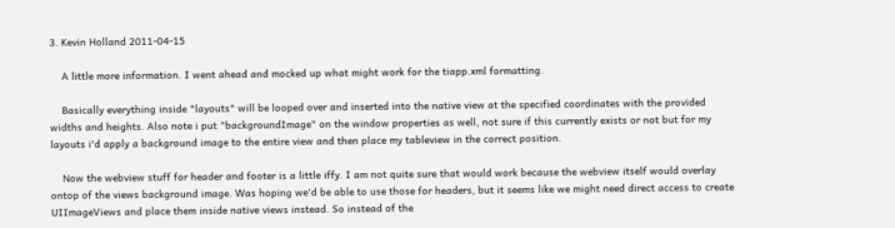3. Kevin Holland 2011-04-15

    A little more information. I went ahead and mocked up what might work for the tiapp.xml formatting.

    Basically everything inside "layouts" will be looped over and inserted into the native view at the specified coordinates with the provided widths and heights. Also note i put "backgroundImage" on the window properties as well, not sure if this currently exists or not but for my layouts i'd apply a background image to the entire view and then place my tableview in the correct position.

    Now the webview stuff for header and footer is a little iffy. I am not quite sure that would work because the webview itself would overlay ontop of the views background image. Was hoping we'd be able to use those for headers, but it seems like we might need direct access to create UIImageViews and place them inside native views instead. So instead of the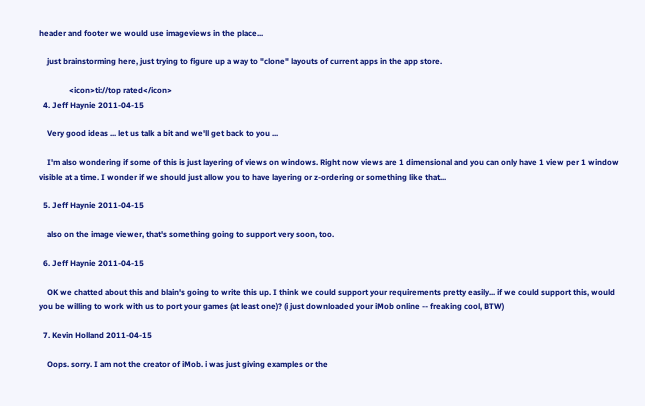header and footer we would use imageviews in the place...

    just brainstorming here, just trying to figure up a way to "clone" layouts of current apps in the app store.

               <icon>ti://top rated</icon>
  4. Jeff Haynie 2011-04-15

    Very good ideas ... let us talk a bit and we'll get back to you ...

    I'm also wondering if some of this is just layering of views on windows. Right now views are 1 dimensional and you can only have 1 view per 1 window visible at a time. I wonder if we should just allow you to have layering or z-ordering or something like that...

  5. Jeff Haynie 2011-04-15

    also on the image viewer, that's something going to support very soon, too.

  6. Jeff Haynie 2011-04-15

    OK we chatted about this and blain's going to write this up. I think we could support your requirements pretty easily... if we could support this, would you be willing to work with us to port your games (at least one)? (i just downloaded your iMob online -- freaking cool, BTW)

  7. Kevin Holland 2011-04-15

    Oops. sorry. I am not the creator of iMob. i was just giving examples or the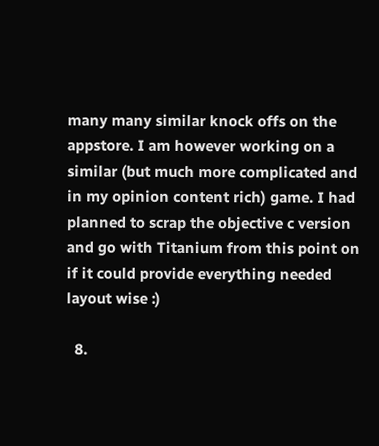many many similar knock offs on the appstore. I am however working on a similar (but much more complicated and in my opinion content rich) game. I had planned to scrap the objective c version and go with Titanium from this point on if it could provide everything needed layout wise :)

  8.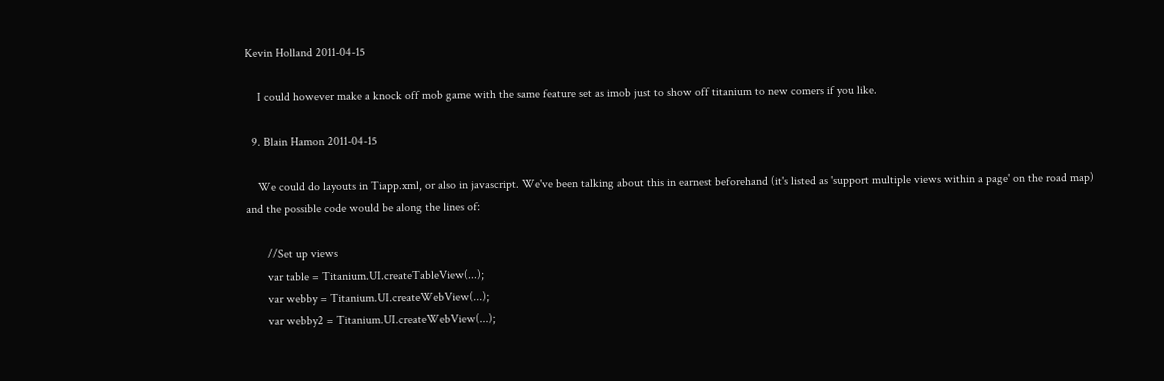Kevin Holland 2011-04-15

    I could however make a knock off mob game with the same feature set as imob just to show off titanium to new comers if you like.

  9. Blain Hamon 2011-04-15

    We could do layouts in Tiapp.xml, or also in javascript. We've been talking about this in earnest beforehand (it's listed as 'support multiple views within a page' on the road map) and the possible code would be along the lines of:

       //Set up views
       var table = Titanium.UI.createTableView(...);
       var webby = Titanium.UI.createWebView(...);
       var webby2 = Titanium.UI.createWebView(...);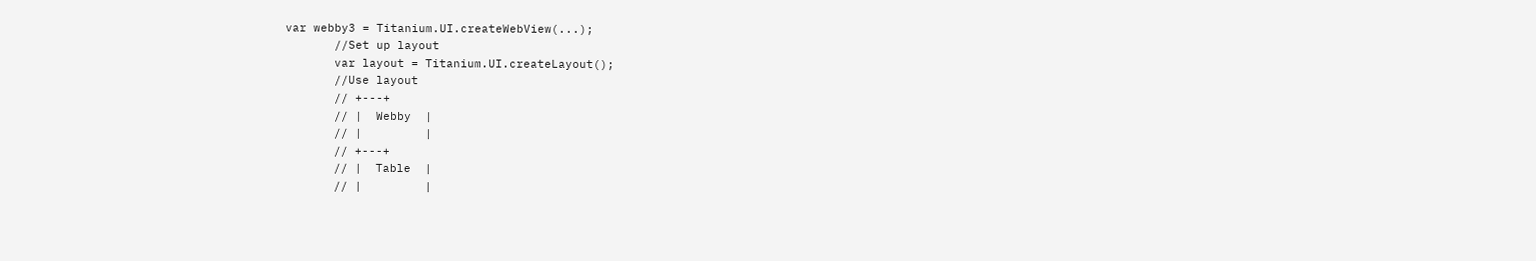var webby3 = Titanium.UI.createWebView(...);
       //Set up layout
       var layout = Titanium.UI.createLayout();
       //Use layout
       // +---+
       // |  Webby  |
       // |         |
       // +---+
       // |  Table  |
       // |         |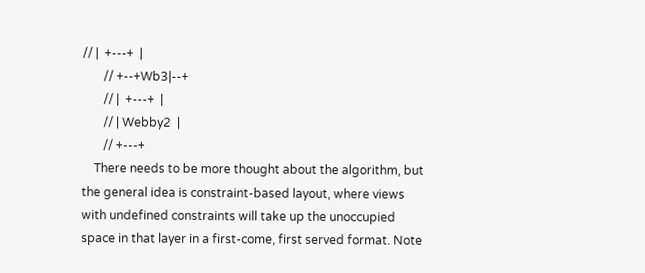// |  +---+  |
       // +--+Wb3|--+
       // |  +---+  |
       // | Webby2  |
       // +---+
    There needs to be more thought about the algorithm, but the general idea is constraint-based layout, where views with undefined constraints will take up the unoccupied space in that layer in a first-come, first served format. Note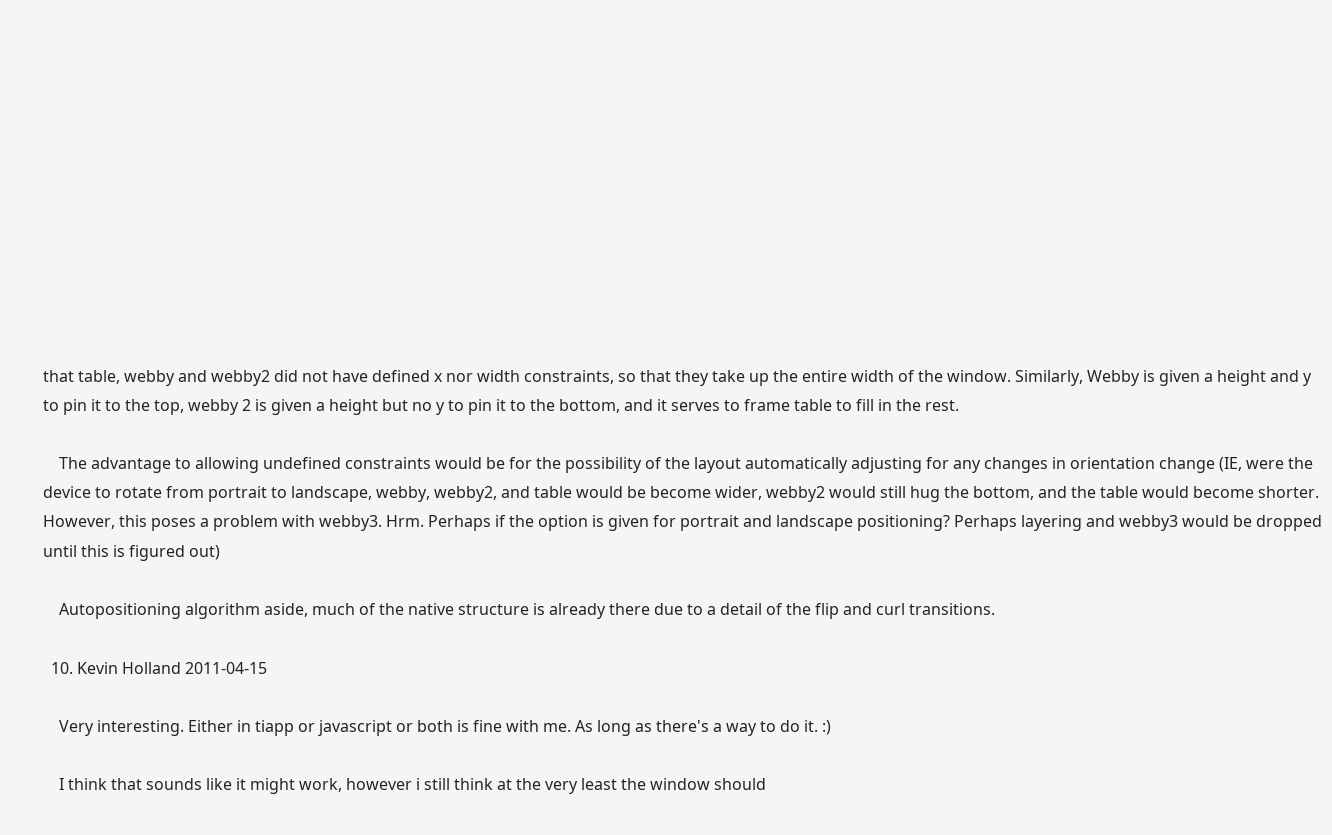that table, webby and webby2 did not have defined x nor width constraints, so that they take up the entire width of the window. Similarly, Webby is given a height and y to pin it to the top, webby 2 is given a height but no y to pin it to the bottom, and it serves to frame table to fill in the rest.

    The advantage to allowing undefined constraints would be for the possibility of the layout automatically adjusting for any changes in orientation change (IE, were the device to rotate from portrait to landscape, webby, webby2, and table would be become wider, webby2 would still hug the bottom, and the table would become shorter. However, this poses a problem with webby3. Hrm. Perhaps if the option is given for portrait and landscape positioning? Perhaps layering and webby3 would be dropped until this is figured out)

    Autopositioning algorithm aside, much of the native structure is already there due to a detail of the flip and curl transitions.

  10. Kevin Holland 2011-04-15

    Very interesting. Either in tiapp or javascript or both is fine with me. As long as there's a way to do it. :)

    I think that sounds like it might work, however i still think at the very least the window should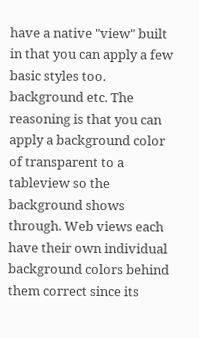have a native "view" built in that you can apply a few basic styles too. background etc. The reasoning is that you can apply a background color of transparent to a tableview so the background shows through. Web views each have their own individual background colors behind them correct since its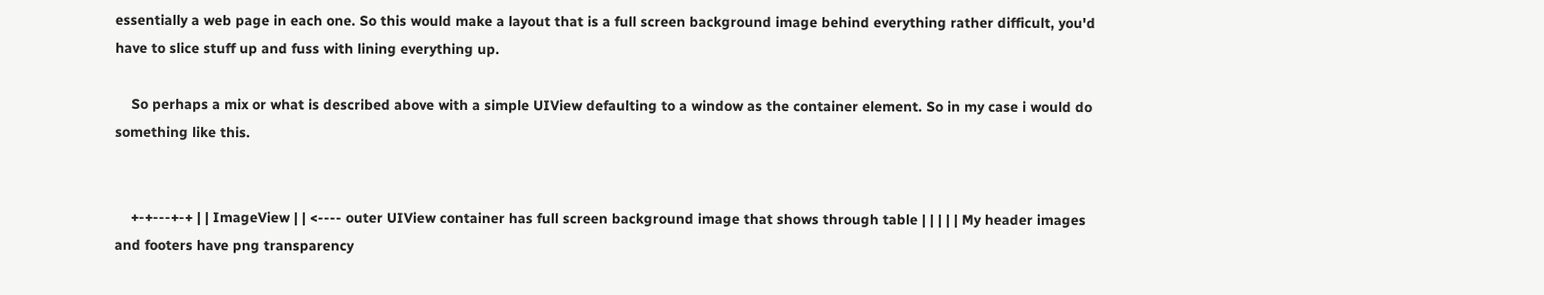essentially a web page in each one. So this would make a layout that is a full screen background image behind everything rather difficult, you'd have to slice stuff up and fuss with lining everything up.

    So perhaps a mix or what is described above with a simple UIView defaulting to a window as the container element. So in my case i would do something like this.


    +-+---+-+ | | ImageView | | <---- outer UIView container has full screen background image that shows through table | | | | | My header images and footers have png transparency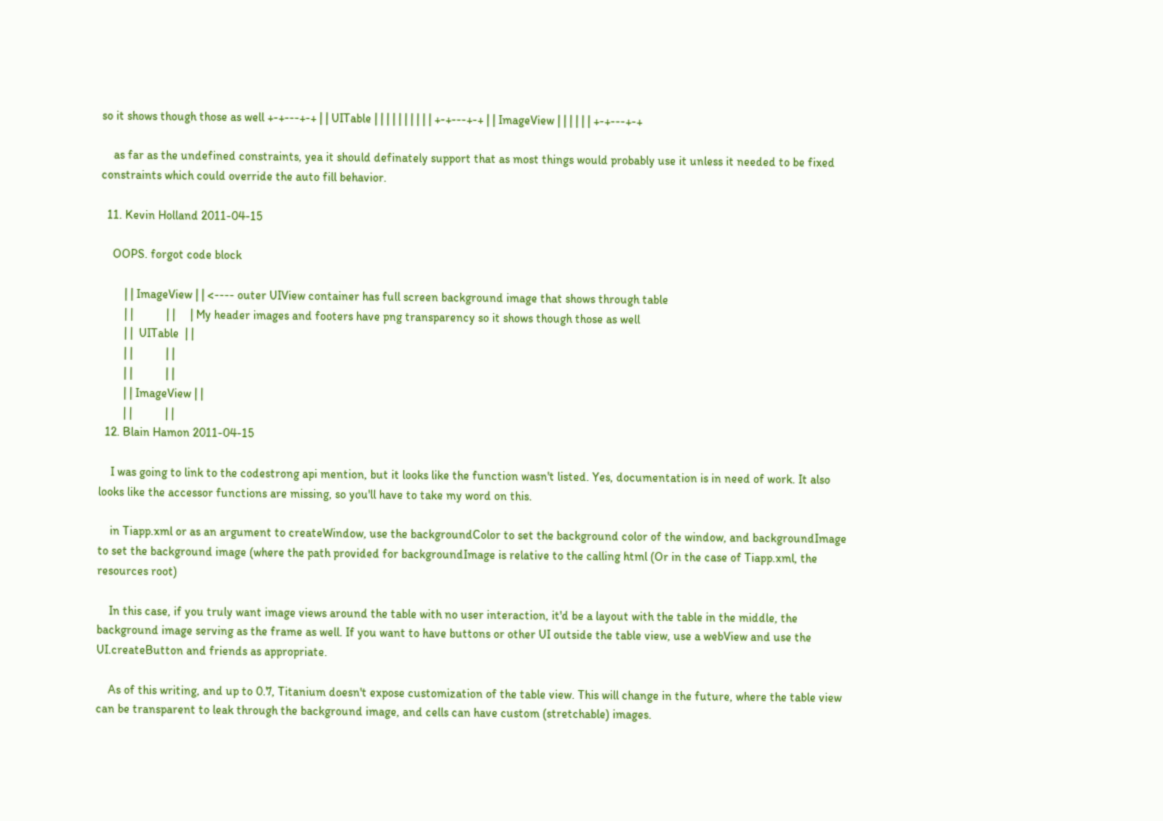so it shows though those as well +-+---+-+ | | UITable | | | | | | | | | | +-+---+-+ | | ImageView | | | | | | +-+---+-+

    as far as the undefined constraints, yea it should definately support that as most things would probably use it unless it needed to be fixed constraints which could override the auto fill behavior.

  11. Kevin Holland 2011-04-15

    OOPS. forgot code block

        | | ImageView | | <---- outer UIView container has full screen background image that shows through table
        | |           | |     | My header images and footers have png transparency so it shows though those as well
        | |  UITable  | |
        | |           | |
        | |           | |
        | | ImageView | |
        | |           | |
  12. Blain Hamon 2011-04-15

    I was going to link to the codestrong api mention, but it looks like the function wasn't listed. Yes, documentation is in need of work. It also looks like the accessor functions are missing, so you'll have to take my word on this.

    in Tiapp.xml or as an argument to createWindow, use the backgroundColor to set the background color of the window, and backgroundImage to set the background image (where the path provided for backgroundImage is relative to the calling html (Or in the case of Tiapp.xml, the resources root)

    In this case, if you truly want image views around the table with no user interaction, it'd be a layout with the table in the middle, the background image serving as the frame as well. If you want to have buttons or other UI outside the table view, use a webView and use the UI.createButton and friends as appropriate.

    As of this writing, and up to 0.7, Titanium doesn't expose customization of the table view. This will change in the future, where the table view can be transparent to leak through the background image, and cells can have custom (stretchable) images.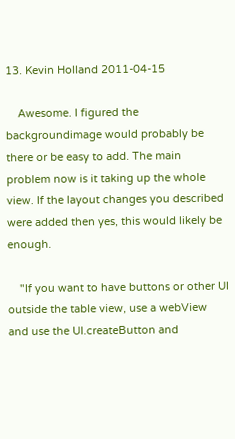13. Kevin Holland 2011-04-15

    Awesome. I figured the backgroundimage would probably be there or be easy to add. The main problem now is it taking up the whole view. If the layout changes you described were added then yes, this would likely be enough.

    "If you want to have buttons or other UI outside the table view, use a webView and use the UI.createButton and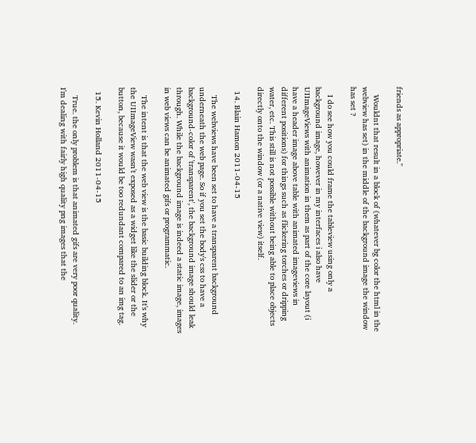friends as appropriate."

    Wouldnt that result in a block of (whatever bg color the html in the webview has set) in the middle of the background image the window has set ?

    I do see how you could frame the tableview using only a background image, however in my interfaces i also have UIImageViews with animation in them as part of the core layout (i have a header image above table with animated imageviews in different positions) for things such as flickering torches or dripping water, etc. This still is not possible without being able to place objects directly onto the window (or a native view) itself.

  14. Blain Hamon 2011-04-15

    The webviews have been set to have a transparent background underneath the web page. So if you set the body's css to have a background-color of 'transparent', the background image should leak through. While the background image is indeed a static image, images in web views can be animated gifs or programmatic.

    The intent is that the web view is the basic building block. It's why the UIImageView wasn't exposed as a widget like the slider or the button, because it would be too redundant compared to an img tag.

  15. Kevin Holland 2011-04-15

    True. the only problem is that animated gifs are very poor quality. I'm dealing with fairly high quality png images that the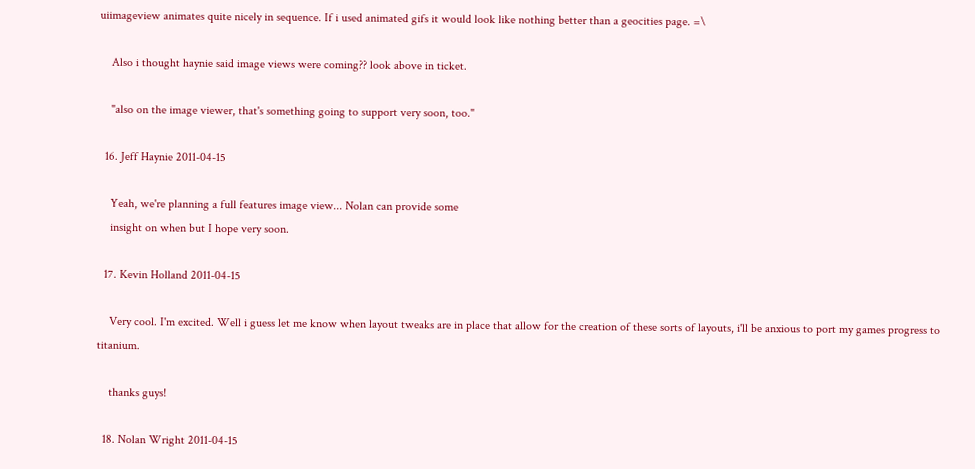uiimageview animates quite nicely in sequence. If i used animated gifs it would look like nothing better than a geocities page. =\

    Also i thought haynie said image views were coming?? look above in ticket.

    "also on the image viewer, that's something going to support very soon, too."

  16. Jeff Haynie 2011-04-15

    Yeah, we're planning a full features image view... Nolan can provide some
    insight on when but I hope very soon.

  17. Kevin Holland 2011-04-15

    Very cool. I'm excited. Well i guess let me know when layout tweaks are in place that allow for the creation of these sorts of layouts, i'll be anxious to port my games progress to titanium.

    thanks guys!

  18. Nolan Wright 2011-04-15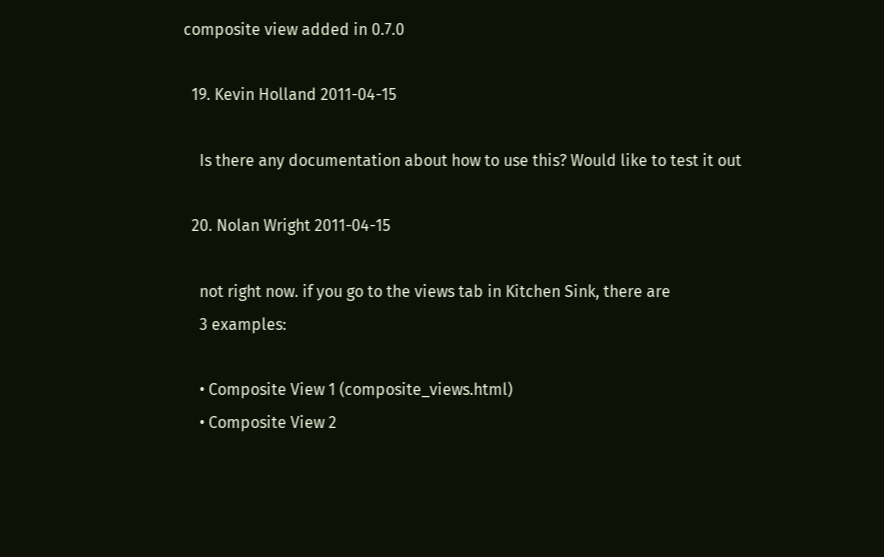composite view added in 0.7.0

  19. Kevin Holland 2011-04-15

    Is there any documentation about how to use this? Would like to test it out

  20. Nolan Wright 2011-04-15

    not right now. if you go to the views tab in Kitchen Sink, there are
    3 examples:

    • Composite View 1 (composite_views.html)
    • Composite View 2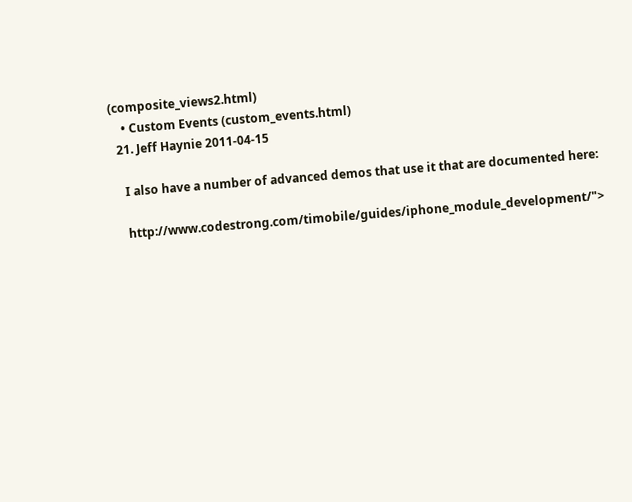(composite_views2.html)
    • Custom Events (custom_events.html)
  21. Jeff Haynie 2011-04-15

    I also have a number of advanced demos that use it that are documented here:

    http://www.codestrong.com/timobile/guides/iphone_module_development/">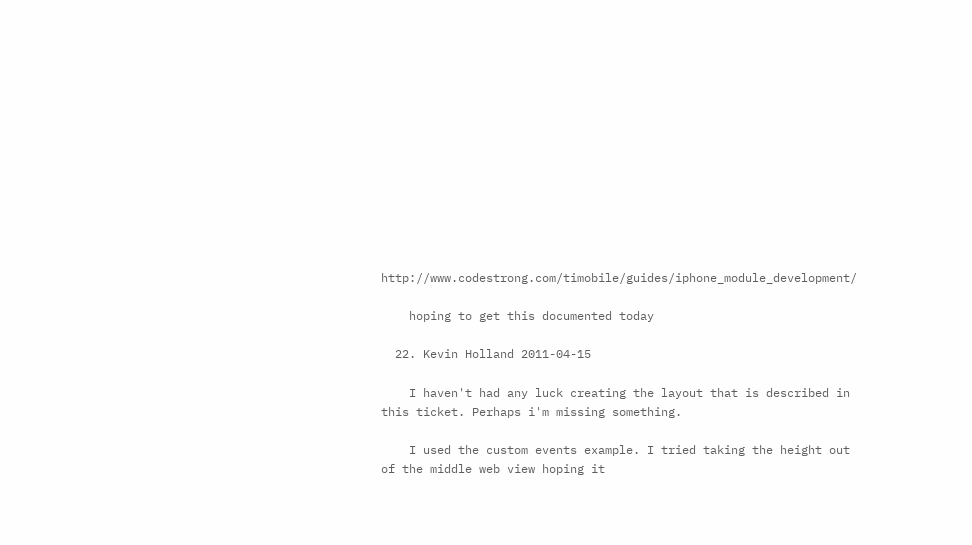http://www.codestrong.com/timobile/guides/iphone_module_development/

    hoping to get this documented today

  22. Kevin Holland 2011-04-15

    I haven't had any luck creating the layout that is described in this ticket. Perhaps i'm missing something.

    I used the custom events example. I tried taking the height out of the middle web view hoping it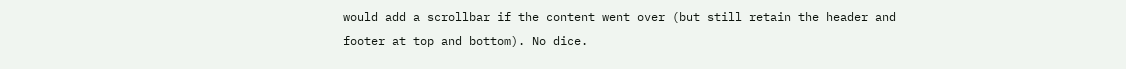would add a scrollbar if the content went over (but still retain the header and footer at top and bottom). No dice.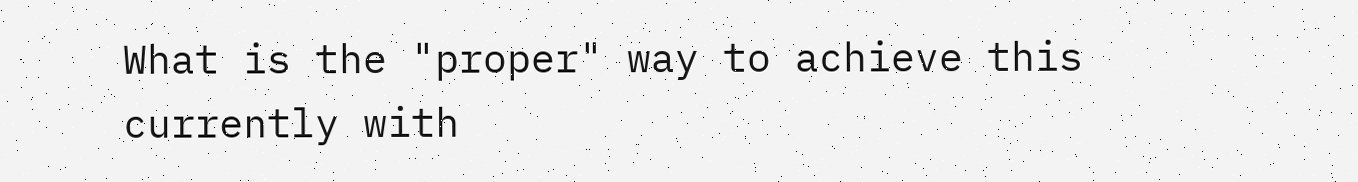What is the "proper" way to achieve this currently with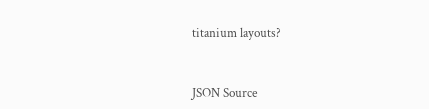titanium layouts?


JSON Source